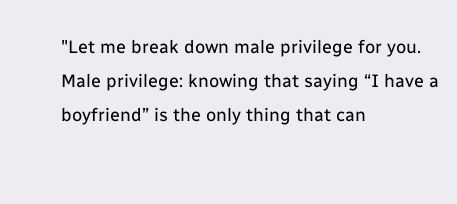"Let me break down male privilege for you.
Male privilege: knowing that saying “I have a boyfriend” is the only thing that can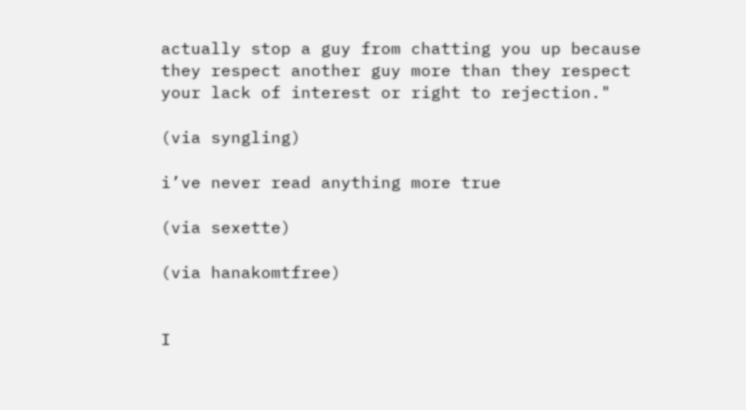actually stop a guy from chatting you up because they respect another guy more than they respect your lack of interest or right to rejection."

(via syngling)

i’ve never read anything more true

(via sexette)

(via hanakomtfree)


I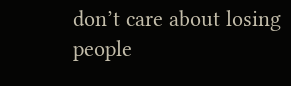don’t care about losing people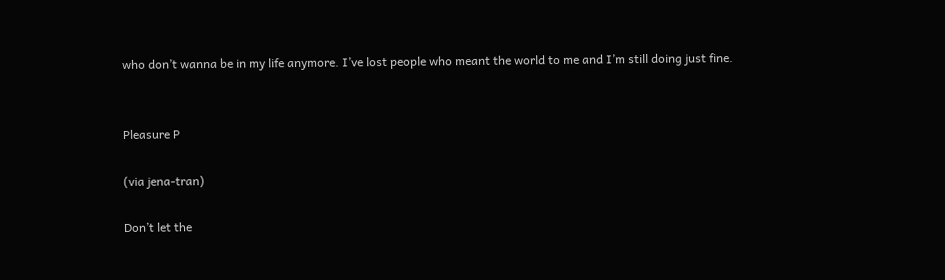who don’t wanna be in my life anymore. I’ve lost people who meant the world to me and I’m still doing just fine.


Pleasure P

(via jena-tran)

Don’t let the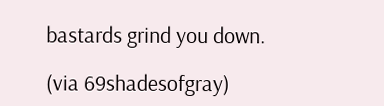bastards grind you down.

(via 69shadesofgray)